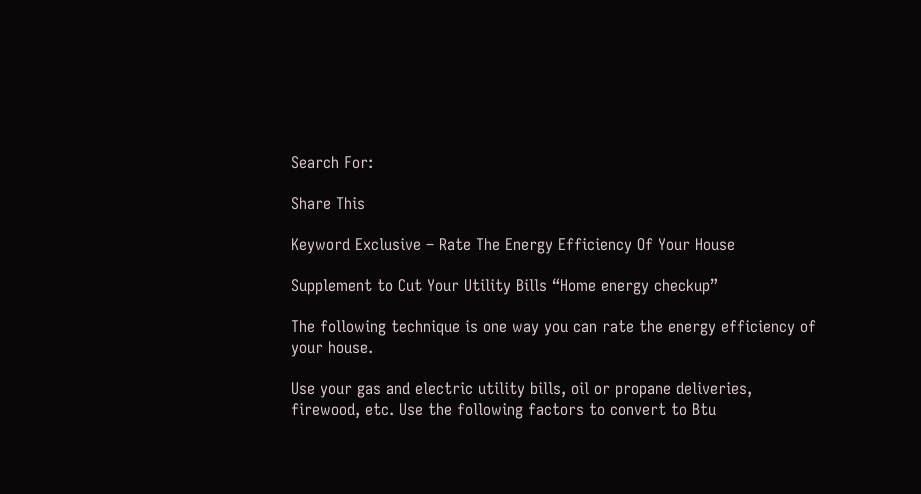Search For:

Share This

Keyword Exclusive – Rate The Energy Efficiency Of Your House

Supplement to Cut Your Utility Bills “Home energy checkup”

The following technique is one way you can rate the energy efficiency of your house.

Use your gas and electric utility bills, oil or propane deliveries, firewood, etc. Use the following factors to convert to Btu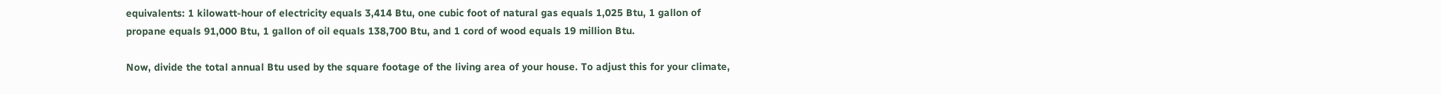equivalents: 1 kilowatt-hour of electricity equals 3,414 Btu, one cubic foot of natural gas equals 1,025 Btu, 1 gallon of propane equals 91,000 Btu, 1 gallon of oil equals 138,700 Btu, and 1 cord of wood equals 19 million Btu.

Now, divide the total annual Btu used by the square footage of the living area of your house. To adjust this for your climate,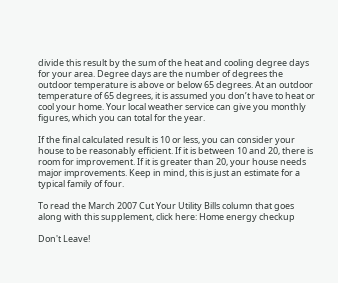divide this result by the sum of the heat and cooling degree days for your area. Degree days are the number of degrees the outdoor temperature is above or below 65 degrees. At an outdoor temperature of 65 degrees, it is assumed you don’t have to heat or cool your home. Your local weather service can give you monthly figures, which you can total for the year.

If the final calculated result is 10 or less, you can consider your house to be reasonably efficient. If it is between 10 and 20, there is room for improvement. If it is greater than 20, your house needs major improvements. Keep in mind, this is just an estimate for a typical family of four.

To read the March 2007 Cut Your Utility Bills column that goes along with this supplement, click here: Home energy checkup

Don't Leave!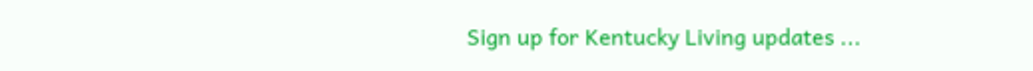Sign up for Kentucky Living updates ...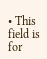• This field is for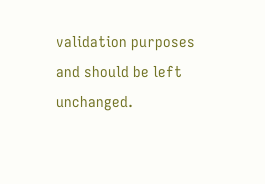validation purposes and should be left unchanged.